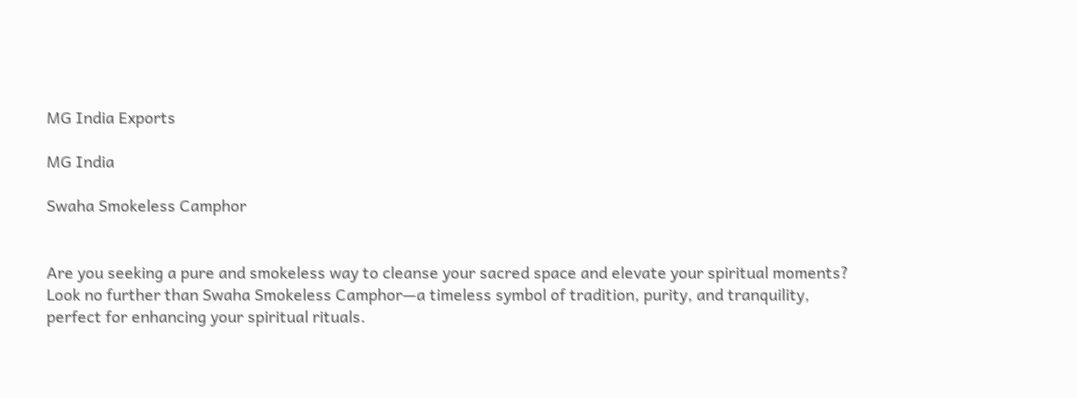MG India Exports

MG India

Swaha Smokeless Camphor


Are you seeking a pure and smokeless way to cleanse your sacred space and elevate your spiritual moments? Look no further than Swaha Smokeless Camphor—a timeless symbol of tradition, purity, and tranquility, perfect for enhancing your spiritual rituals.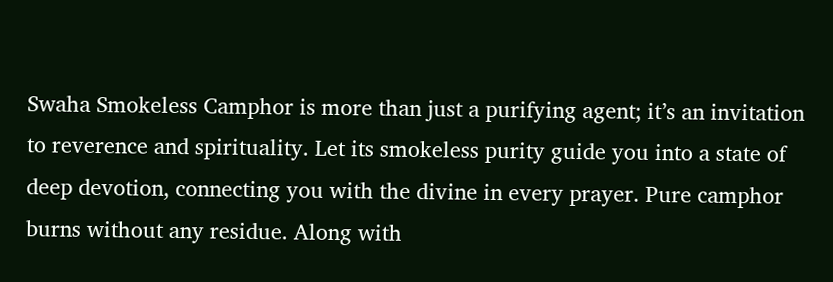Swaha Smokeless Camphor is more than just a purifying agent; it’s an invitation to reverence and spirituality. Let its smokeless purity guide you into a state of deep devotion, connecting you with the divine in every prayer. Pure camphor burns without any residue. Along with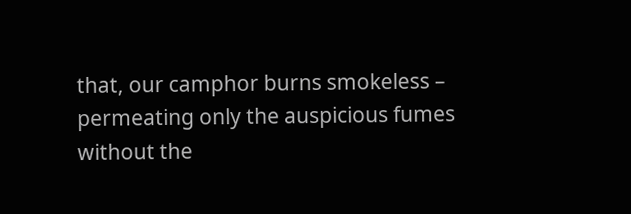that, our camphor burns smokeless – permeating only the auspicious fumes without the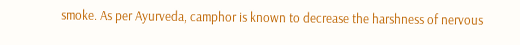smoke. As per Ayurveda, camphor is known to decrease the harshness of nervous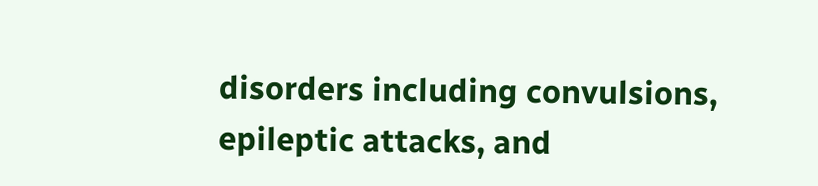disorders including convulsions, epileptic attacks, and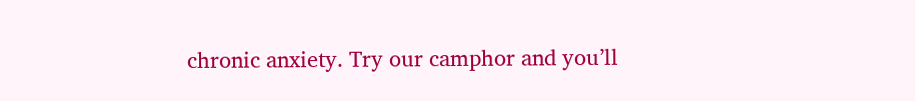chronic anxiety. Try our camphor and you’ll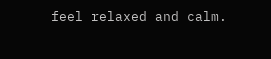feel relaxed and calm.